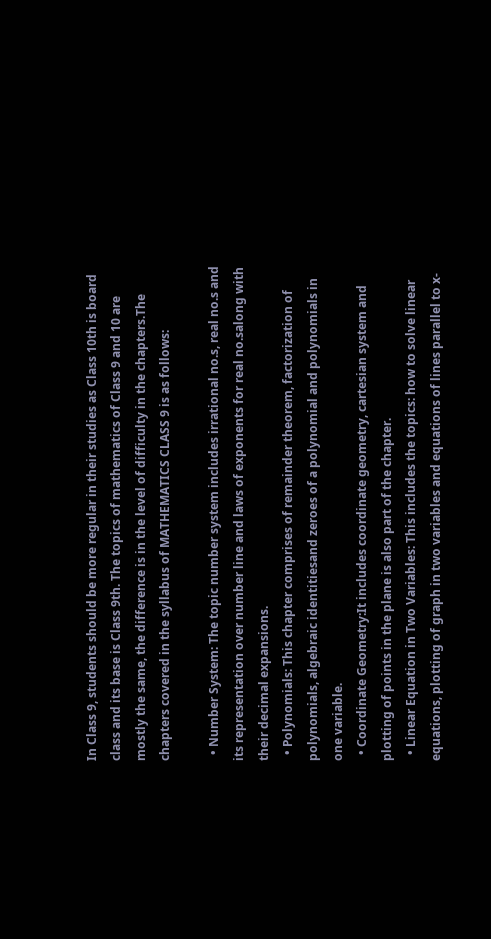In Class 9, students should be more regular in their studies as Class 10th is board class and its base is Class 9th. The topics of mathematics of Class 9 and 10 are mostly the same, the difference is in the level of difficulty in the chapters.The chapters covered in the syllabus of MATHEMATICS CLASS 9 is as follows:

  • Number System: The topic number system includes irrational no.s, real no.s and its representation over number line and laws of exponents for real no.salong with their decimal expansions.
  • Polynomials: This chapter comprises of remainder theorem, factorization of polynomials, algebraic identitiesand zeroes of a polynomial and polynomials in one variable.
  • Coordinate Geometry:It includes coordinate geometry, cartesian system and plotting of points in the plane is also part of the chapter.
  • Linear Equation in Two Variables: This includes the topics: how to solve linear equations, plotting of graph in two variables and equations of lines parallel to x-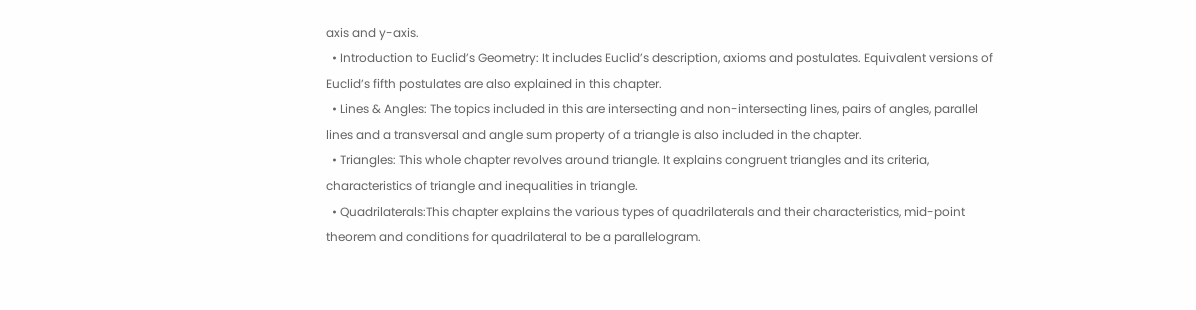axis and y-axis.
  • Introduction to Euclid’s Geometry: It includes Euclid’s description, axioms and postulates. Equivalent versions of Euclid’s fifth postulates are also explained in this chapter.
  • Lines & Angles: The topics included in this are intersecting and non-intersecting lines, pairs of angles, parallel lines and a transversal and angle sum property of a triangle is also included in the chapter.
  • Triangles: This whole chapter revolves around triangle. It explains congruent triangles and its criteria, characteristics of triangle and inequalities in triangle.
  • Quadrilaterals:This chapter explains the various types of quadrilaterals and their characteristics, mid-point theorem and conditions for quadrilateral to be a parallelogram.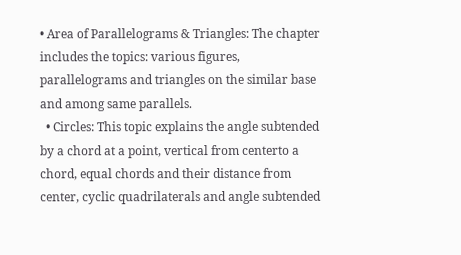• Area of Parallelograms & Triangles: The chapter includes the topics: various figures, parallelograms and triangles on the similar base and among same parallels.
  • Circles: This topic explains the angle subtended by a chord at a point, vertical from centerto a chord, equal chords and their distance from center, cyclic quadrilaterals and angle subtended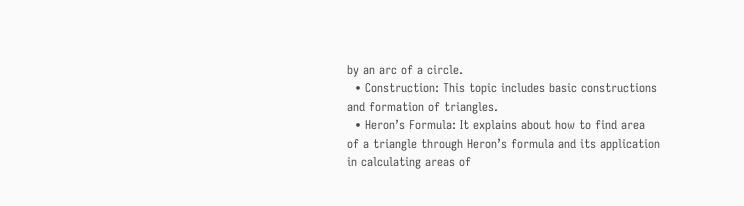by an arc of a circle.
  • Construction: This topic includes basic constructions and formation of triangles.
  • Heron’s Formula: It explains about how to find area of a triangle through Heron’s formula and its application in calculating areas of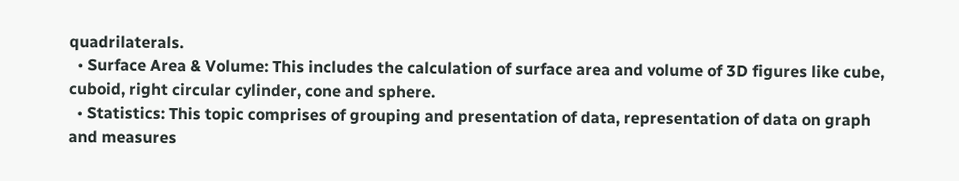quadrilaterals.
  • Surface Area & Volume: This includes the calculation of surface area and volume of 3D figures like cube, cuboid, right circular cylinder, cone and sphere.
  • Statistics: This topic comprises of grouping and presentation of data, representation of data on graph and measures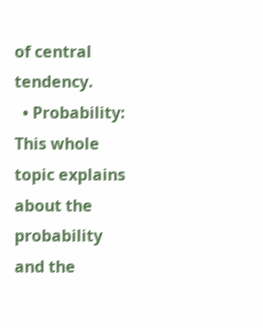of central tendency.
  • Probability: This whole topic explains about the probability and the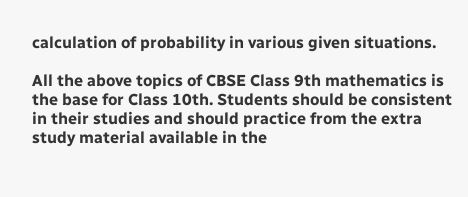calculation of probability in various given situations.

All the above topics of CBSE Class 9th mathematics is the base for Class 10th. Students should be consistent in their studies and should practice from the extra study material available in the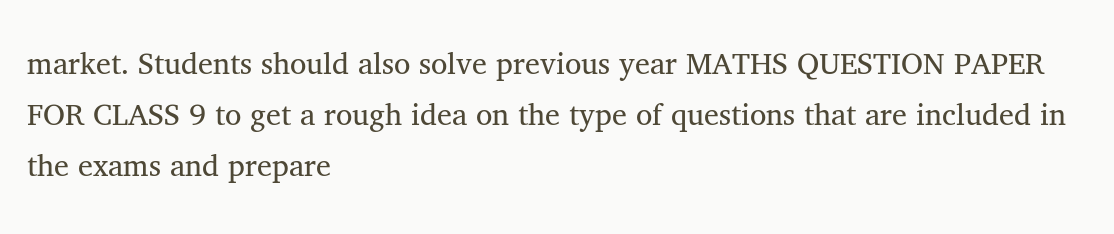market. Students should also solve previous year MATHS QUESTION PAPER FOR CLASS 9 to get a rough idea on the type of questions that are included in the exams and prepare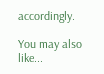accordingly.

You may also like...